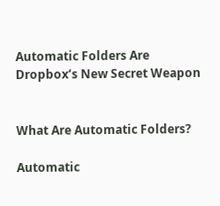Automatic Folders Are Dropbox’s New Secret Weapon


What Are Automatic Folders?

Automatic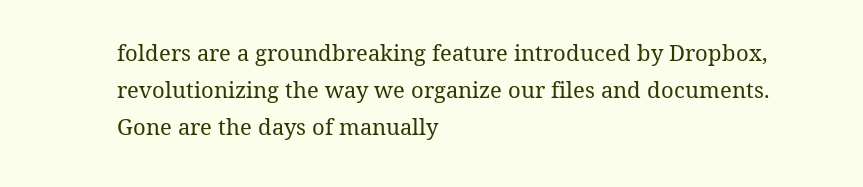folders are a groundbreaking feature introduced by Dropbox, revolutionizing the way we organize our files and documents. Gone are the days of manually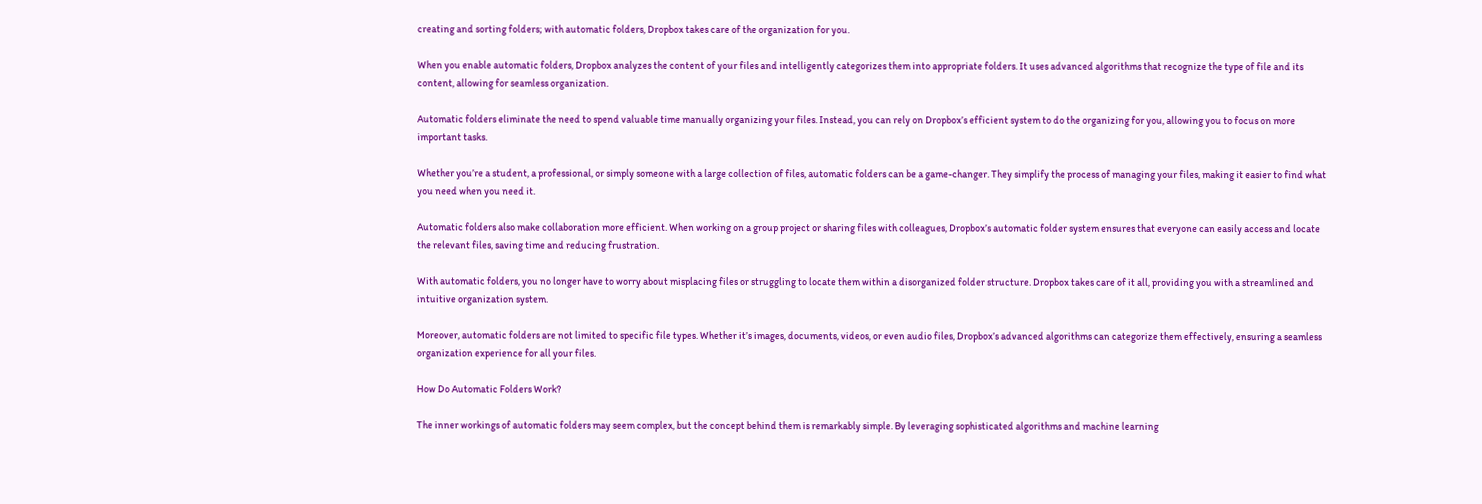creating and sorting folders; with automatic folders, Dropbox takes care of the organization for you.

When you enable automatic folders, Dropbox analyzes the content of your files and intelligently categorizes them into appropriate folders. It uses advanced algorithms that recognize the type of file and its content, allowing for seamless organization.

Automatic folders eliminate the need to spend valuable time manually organizing your files. Instead, you can rely on Dropbox’s efficient system to do the organizing for you, allowing you to focus on more important tasks.

Whether you’re a student, a professional, or simply someone with a large collection of files, automatic folders can be a game-changer. They simplify the process of managing your files, making it easier to find what you need when you need it.

Automatic folders also make collaboration more efficient. When working on a group project or sharing files with colleagues, Dropbox’s automatic folder system ensures that everyone can easily access and locate the relevant files, saving time and reducing frustration.

With automatic folders, you no longer have to worry about misplacing files or struggling to locate them within a disorganized folder structure. Dropbox takes care of it all, providing you with a streamlined and intuitive organization system.

Moreover, automatic folders are not limited to specific file types. Whether it’s images, documents, videos, or even audio files, Dropbox’s advanced algorithms can categorize them effectively, ensuring a seamless organization experience for all your files.

How Do Automatic Folders Work?

The inner workings of automatic folders may seem complex, but the concept behind them is remarkably simple. By leveraging sophisticated algorithms and machine learning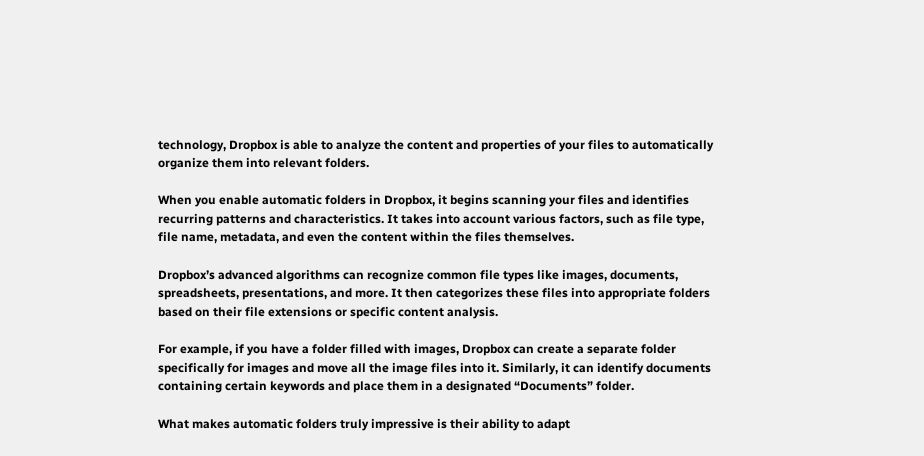technology, Dropbox is able to analyze the content and properties of your files to automatically organize them into relevant folders.

When you enable automatic folders in Dropbox, it begins scanning your files and identifies recurring patterns and characteristics. It takes into account various factors, such as file type, file name, metadata, and even the content within the files themselves.

Dropbox’s advanced algorithms can recognize common file types like images, documents, spreadsheets, presentations, and more. It then categorizes these files into appropriate folders based on their file extensions or specific content analysis.

For example, if you have a folder filled with images, Dropbox can create a separate folder specifically for images and move all the image files into it. Similarly, it can identify documents containing certain keywords and place them in a designated “Documents” folder.

What makes automatic folders truly impressive is their ability to adapt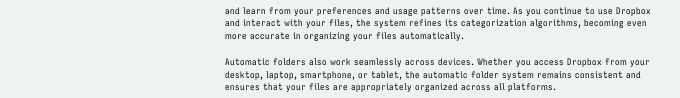and learn from your preferences and usage patterns over time. As you continue to use Dropbox and interact with your files, the system refines its categorization algorithms, becoming even more accurate in organizing your files automatically.

Automatic folders also work seamlessly across devices. Whether you access Dropbox from your desktop, laptop, smartphone, or tablet, the automatic folder system remains consistent and ensures that your files are appropriately organized across all platforms.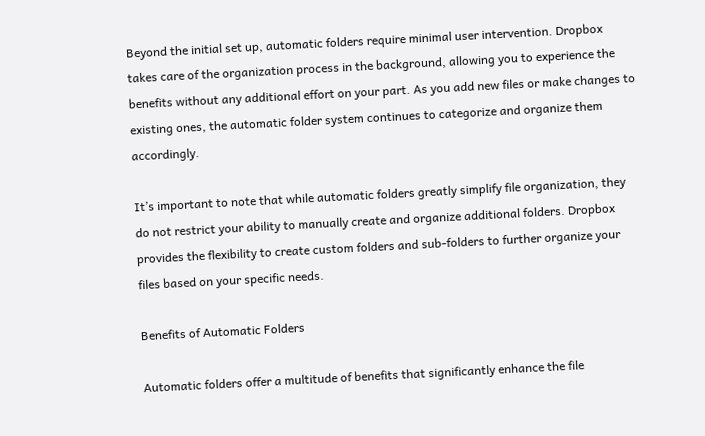Beyond the initial set up, automatic folders require minimal user intervention. Dropbox takes care of the organization process in the background, allowing you to experience the benefits without any additional effort on your part. As you add new files or make changes to existing ones, the automatic folder system continues to categorize and organize them accordingly.

It’s important to note that while automatic folders greatly simplify file organization, they do not restrict your ability to manually create and organize additional folders. Dropbox provides the flexibility to create custom folders and sub-folders to further organize your files based on your specific needs.

Benefits of Automatic Folders

Automatic folders offer a multitude of benefits that significantly enhance the file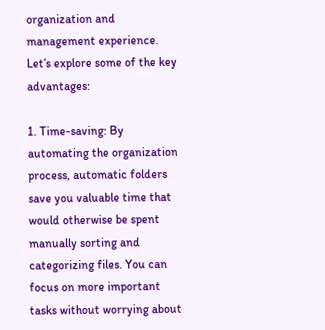organization and management experience. Let’s explore some of the key advantages:

1. Time-saving: By automating the organization process, automatic folders save you valuable time that would otherwise be spent manually sorting and categorizing files. You can focus on more important tasks without worrying about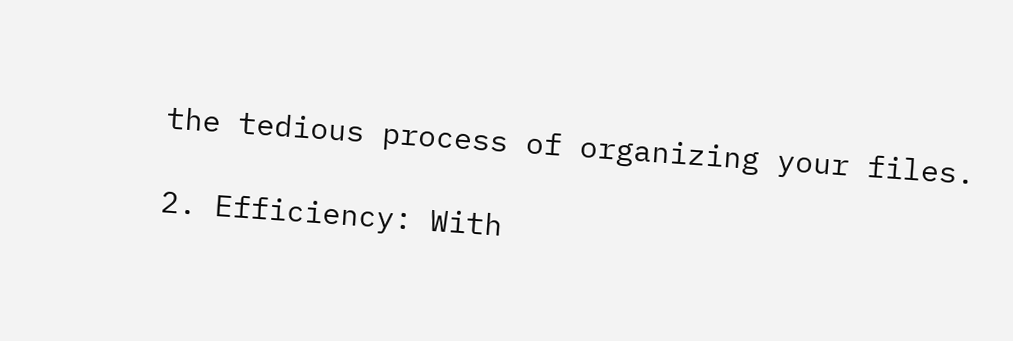the tedious process of organizing your files.

2. Efficiency: With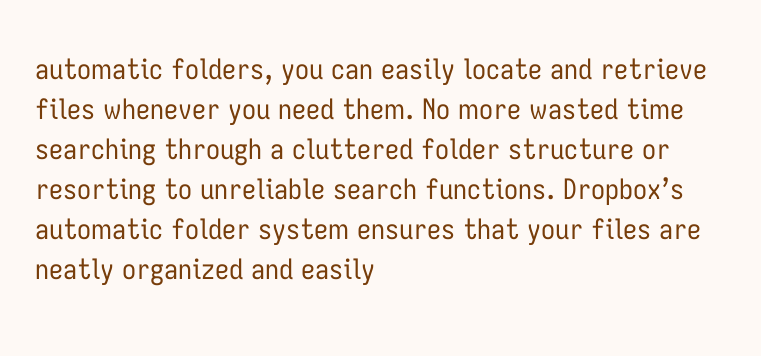automatic folders, you can easily locate and retrieve files whenever you need them. No more wasted time searching through a cluttered folder structure or resorting to unreliable search functions. Dropbox’s automatic folder system ensures that your files are neatly organized and easily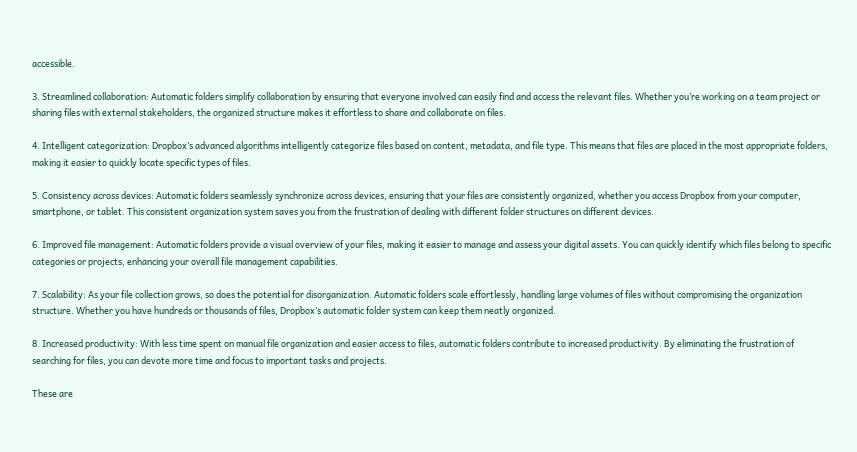accessible.

3. Streamlined collaboration: Automatic folders simplify collaboration by ensuring that everyone involved can easily find and access the relevant files. Whether you’re working on a team project or sharing files with external stakeholders, the organized structure makes it effortless to share and collaborate on files.

4. Intelligent categorization: Dropbox’s advanced algorithms intelligently categorize files based on content, metadata, and file type. This means that files are placed in the most appropriate folders, making it easier to quickly locate specific types of files.

5. Consistency across devices: Automatic folders seamlessly synchronize across devices, ensuring that your files are consistently organized, whether you access Dropbox from your computer, smartphone, or tablet. This consistent organization system saves you from the frustration of dealing with different folder structures on different devices.

6. Improved file management: Automatic folders provide a visual overview of your files, making it easier to manage and assess your digital assets. You can quickly identify which files belong to specific categories or projects, enhancing your overall file management capabilities.

7. Scalability: As your file collection grows, so does the potential for disorganization. Automatic folders scale effortlessly, handling large volumes of files without compromising the organization structure. Whether you have hundreds or thousands of files, Dropbox’s automatic folder system can keep them neatly organized.

8. Increased productivity: With less time spent on manual file organization and easier access to files, automatic folders contribute to increased productivity. By eliminating the frustration of searching for files, you can devote more time and focus to important tasks and projects.

These are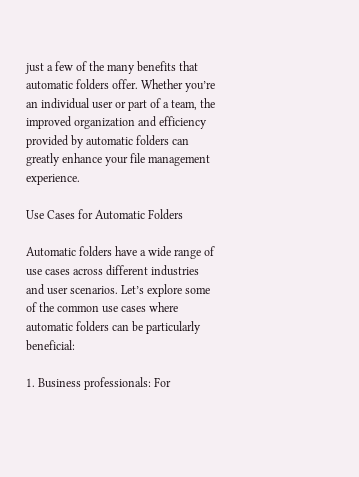just a few of the many benefits that automatic folders offer. Whether you’re an individual user or part of a team, the improved organization and efficiency provided by automatic folders can greatly enhance your file management experience.

Use Cases for Automatic Folders

Automatic folders have a wide range of use cases across different industries and user scenarios. Let’s explore some of the common use cases where automatic folders can be particularly beneficial:

1. Business professionals: For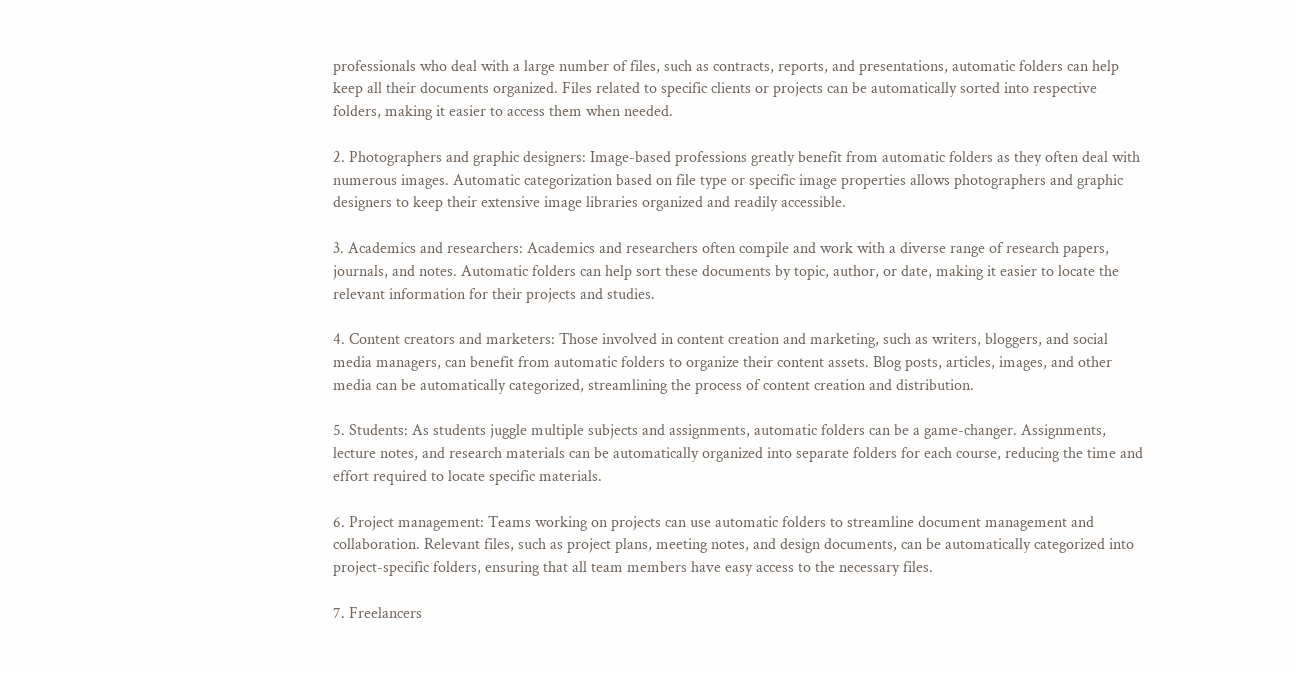professionals who deal with a large number of files, such as contracts, reports, and presentations, automatic folders can help keep all their documents organized. Files related to specific clients or projects can be automatically sorted into respective folders, making it easier to access them when needed.

2. Photographers and graphic designers: Image-based professions greatly benefit from automatic folders as they often deal with numerous images. Automatic categorization based on file type or specific image properties allows photographers and graphic designers to keep their extensive image libraries organized and readily accessible.

3. Academics and researchers: Academics and researchers often compile and work with a diverse range of research papers, journals, and notes. Automatic folders can help sort these documents by topic, author, or date, making it easier to locate the relevant information for their projects and studies.

4. Content creators and marketers: Those involved in content creation and marketing, such as writers, bloggers, and social media managers, can benefit from automatic folders to organize their content assets. Blog posts, articles, images, and other media can be automatically categorized, streamlining the process of content creation and distribution.

5. Students: As students juggle multiple subjects and assignments, automatic folders can be a game-changer. Assignments, lecture notes, and research materials can be automatically organized into separate folders for each course, reducing the time and effort required to locate specific materials.

6. Project management: Teams working on projects can use automatic folders to streamline document management and collaboration. Relevant files, such as project plans, meeting notes, and design documents, can be automatically categorized into project-specific folders, ensuring that all team members have easy access to the necessary files.

7. Freelancers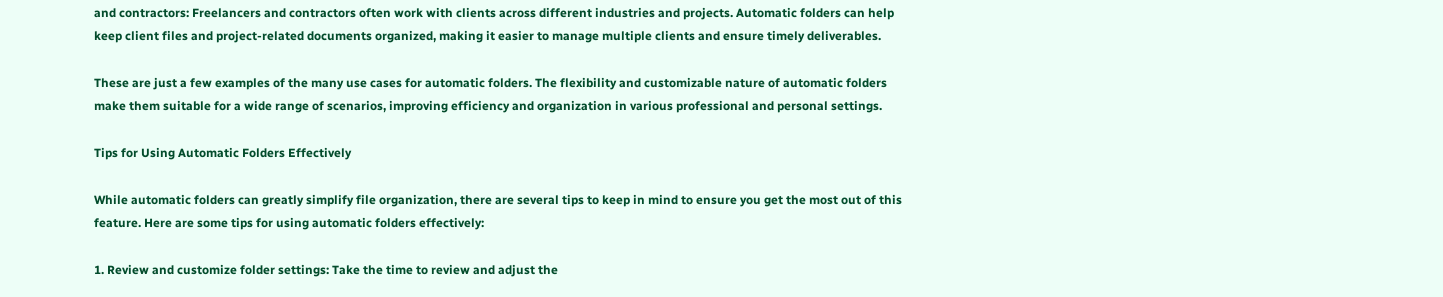and contractors: Freelancers and contractors often work with clients across different industries and projects. Automatic folders can help keep client files and project-related documents organized, making it easier to manage multiple clients and ensure timely deliverables.

These are just a few examples of the many use cases for automatic folders. The flexibility and customizable nature of automatic folders make them suitable for a wide range of scenarios, improving efficiency and organization in various professional and personal settings.

Tips for Using Automatic Folders Effectively

While automatic folders can greatly simplify file organization, there are several tips to keep in mind to ensure you get the most out of this feature. Here are some tips for using automatic folders effectively:

1. Review and customize folder settings: Take the time to review and adjust the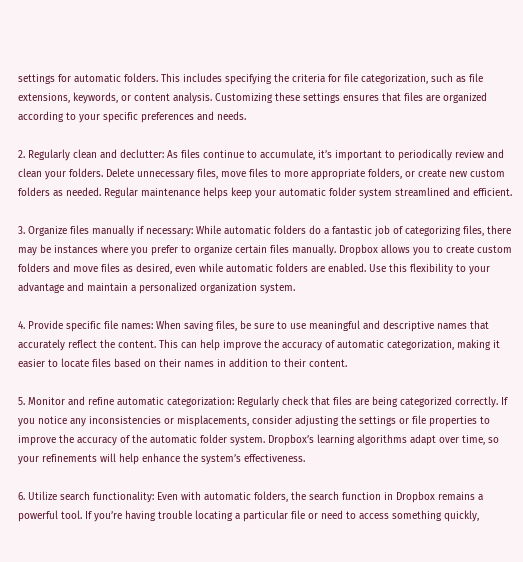settings for automatic folders. This includes specifying the criteria for file categorization, such as file extensions, keywords, or content analysis. Customizing these settings ensures that files are organized according to your specific preferences and needs.

2. Regularly clean and declutter: As files continue to accumulate, it’s important to periodically review and clean your folders. Delete unnecessary files, move files to more appropriate folders, or create new custom folders as needed. Regular maintenance helps keep your automatic folder system streamlined and efficient.

3. Organize files manually if necessary: While automatic folders do a fantastic job of categorizing files, there may be instances where you prefer to organize certain files manually. Dropbox allows you to create custom folders and move files as desired, even while automatic folders are enabled. Use this flexibility to your advantage and maintain a personalized organization system.

4. Provide specific file names: When saving files, be sure to use meaningful and descriptive names that accurately reflect the content. This can help improve the accuracy of automatic categorization, making it easier to locate files based on their names in addition to their content.

5. Monitor and refine automatic categorization: Regularly check that files are being categorized correctly. If you notice any inconsistencies or misplacements, consider adjusting the settings or file properties to improve the accuracy of the automatic folder system. Dropbox’s learning algorithms adapt over time, so your refinements will help enhance the system’s effectiveness.

6. Utilize search functionality: Even with automatic folders, the search function in Dropbox remains a powerful tool. If you’re having trouble locating a particular file or need to access something quickly,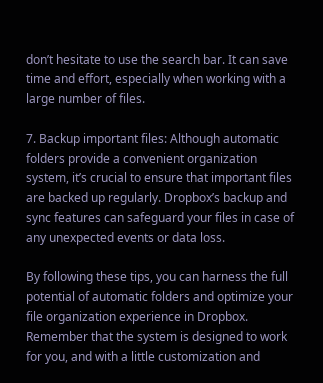don’t hesitate to use the search bar. It can save time and effort, especially when working with a large number of files.

7. Backup important files: Although automatic folders provide a convenient organization system, it’s crucial to ensure that important files are backed up regularly. Dropbox’s backup and sync features can safeguard your files in case of any unexpected events or data loss.

By following these tips, you can harness the full potential of automatic folders and optimize your file organization experience in Dropbox. Remember that the system is designed to work for you, and with a little customization and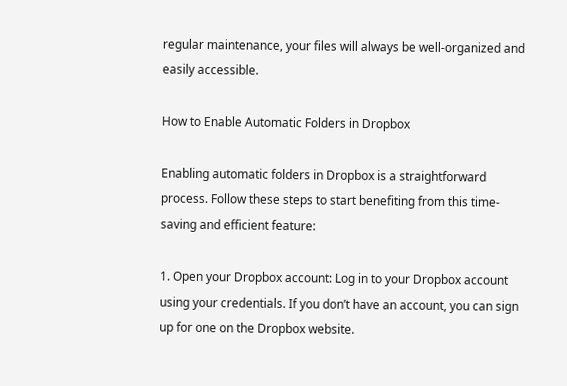regular maintenance, your files will always be well-organized and easily accessible.

How to Enable Automatic Folders in Dropbox

Enabling automatic folders in Dropbox is a straightforward process. Follow these steps to start benefiting from this time-saving and efficient feature:

1. Open your Dropbox account: Log in to your Dropbox account using your credentials. If you don’t have an account, you can sign up for one on the Dropbox website.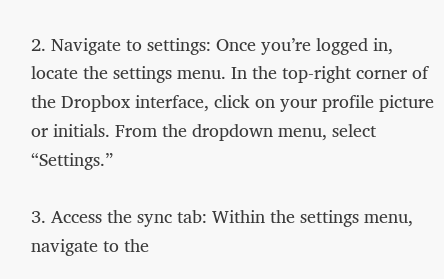2. Navigate to settings: Once you’re logged in, locate the settings menu. In the top-right corner of the Dropbox interface, click on your profile picture or initials. From the dropdown menu, select “Settings.”

3. Access the sync tab: Within the settings menu, navigate to the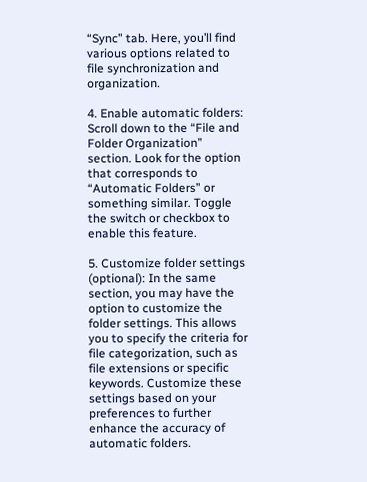“Sync” tab. Here, you’ll find various options related to file synchronization and organization.

4. Enable automatic folders: Scroll down to the “File and Folder Organization” section. Look for the option that corresponds to “Automatic Folders” or something similar. Toggle the switch or checkbox to enable this feature.

5. Customize folder settings (optional): In the same section, you may have the option to customize the folder settings. This allows you to specify the criteria for file categorization, such as file extensions or specific keywords. Customize these settings based on your preferences to further enhance the accuracy of automatic folders.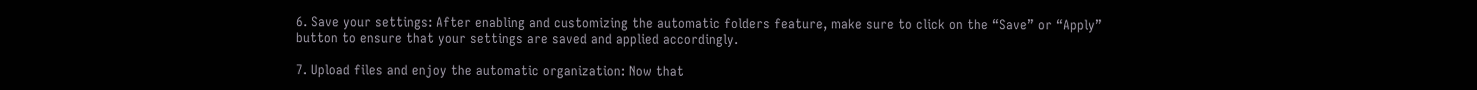6. Save your settings: After enabling and customizing the automatic folders feature, make sure to click on the “Save” or “Apply” button to ensure that your settings are saved and applied accordingly.

7. Upload files and enjoy the automatic organization: Now that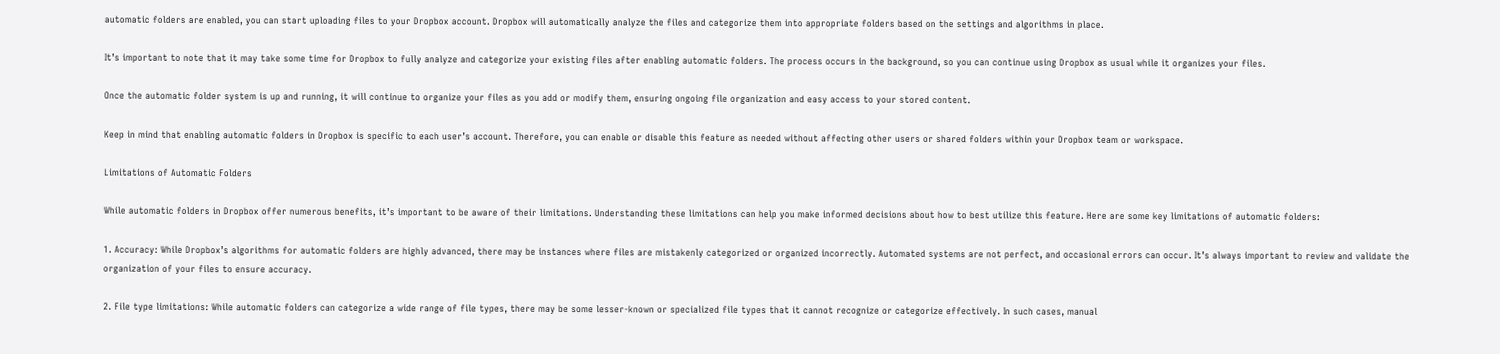automatic folders are enabled, you can start uploading files to your Dropbox account. Dropbox will automatically analyze the files and categorize them into appropriate folders based on the settings and algorithms in place.

It’s important to note that it may take some time for Dropbox to fully analyze and categorize your existing files after enabling automatic folders. The process occurs in the background, so you can continue using Dropbox as usual while it organizes your files.

Once the automatic folder system is up and running, it will continue to organize your files as you add or modify them, ensuring ongoing file organization and easy access to your stored content.

Keep in mind that enabling automatic folders in Dropbox is specific to each user’s account. Therefore, you can enable or disable this feature as needed without affecting other users or shared folders within your Dropbox team or workspace.

Limitations of Automatic Folders

While automatic folders in Dropbox offer numerous benefits, it’s important to be aware of their limitations. Understanding these limitations can help you make informed decisions about how to best utilize this feature. Here are some key limitations of automatic folders:

1. Accuracy: While Dropbox’s algorithms for automatic folders are highly advanced, there may be instances where files are mistakenly categorized or organized incorrectly. Automated systems are not perfect, and occasional errors can occur. It’s always important to review and validate the organization of your files to ensure accuracy.

2. File type limitations: While automatic folders can categorize a wide range of file types, there may be some lesser-known or specialized file types that it cannot recognize or categorize effectively. In such cases, manual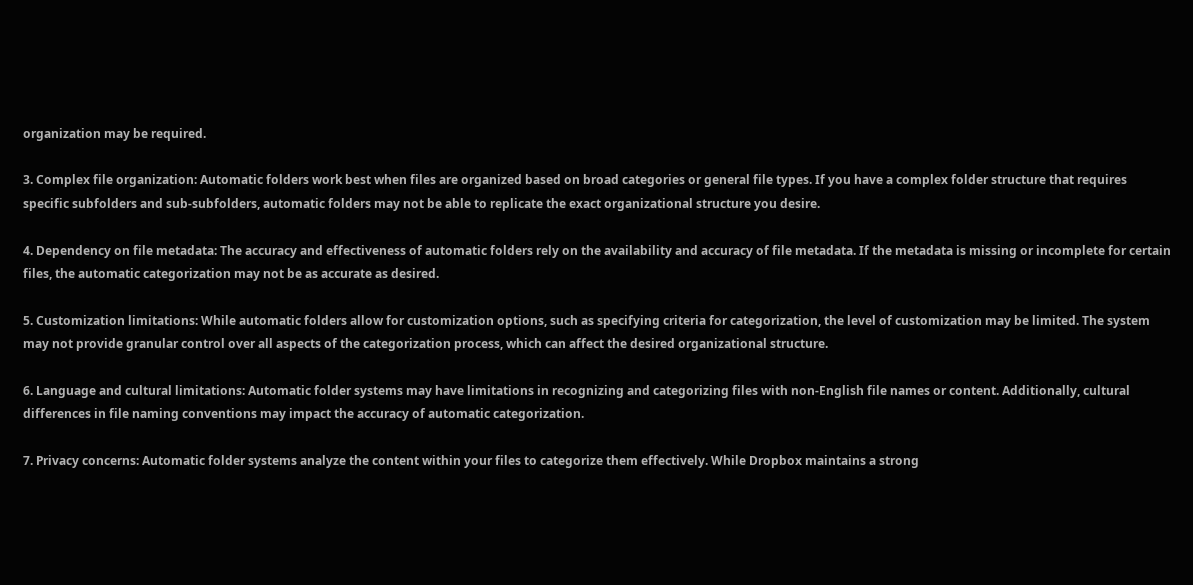organization may be required.

3. Complex file organization: Automatic folders work best when files are organized based on broad categories or general file types. If you have a complex folder structure that requires specific subfolders and sub-subfolders, automatic folders may not be able to replicate the exact organizational structure you desire.

4. Dependency on file metadata: The accuracy and effectiveness of automatic folders rely on the availability and accuracy of file metadata. If the metadata is missing or incomplete for certain files, the automatic categorization may not be as accurate as desired.

5. Customization limitations: While automatic folders allow for customization options, such as specifying criteria for categorization, the level of customization may be limited. The system may not provide granular control over all aspects of the categorization process, which can affect the desired organizational structure.

6. Language and cultural limitations: Automatic folder systems may have limitations in recognizing and categorizing files with non-English file names or content. Additionally, cultural differences in file naming conventions may impact the accuracy of automatic categorization.

7. Privacy concerns: Automatic folder systems analyze the content within your files to categorize them effectively. While Dropbox maintains a strong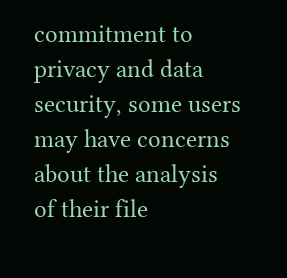commitment to privacy and data security, some users may have concerns about the analysis of their file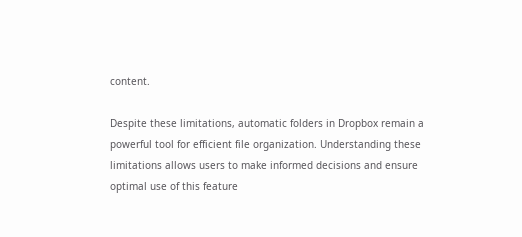content.

Despite these limitations, automatic folders in Dropbox remain a powerful tool for efficient file organization. Understanding these limitations allows users to make informed decisions and ensure optimal use of this feature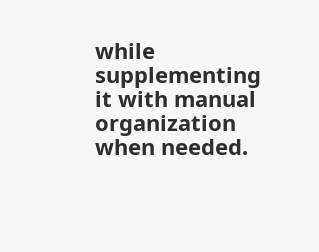while supplementing it with manual organization when needed.